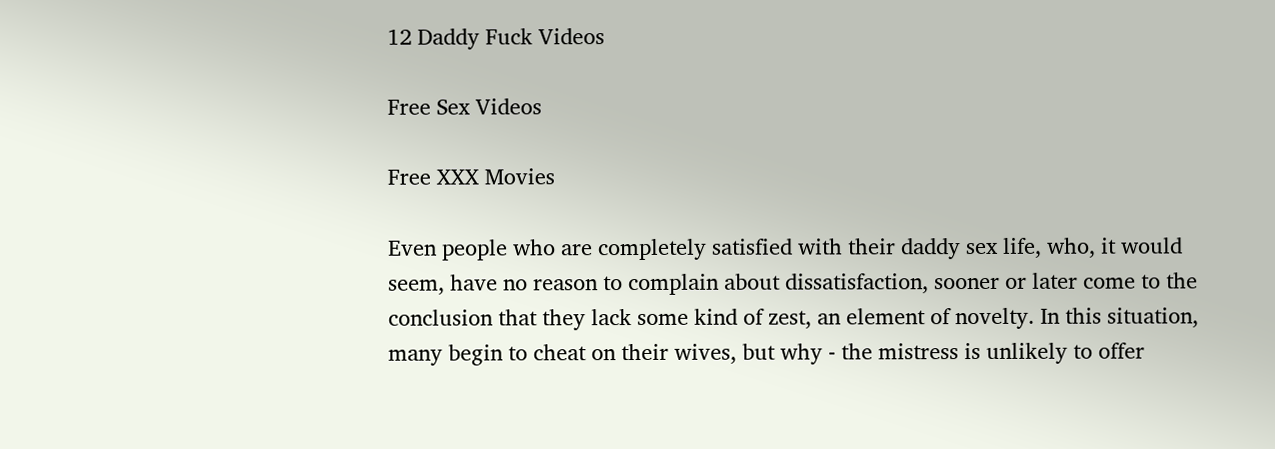12 Daddy Fuck Videos

Free Sex Videos

Free XXX Movies

Even people who are completely satisfied with their daddy sex life, who, it would seem, have no reason to complain about dissatisfaction, sooner or later come to the conclusion that they lack some kind of zest, an element of novelty. In this situation, many begin to cheat on their wives, but why - the mistress is unlikely to offer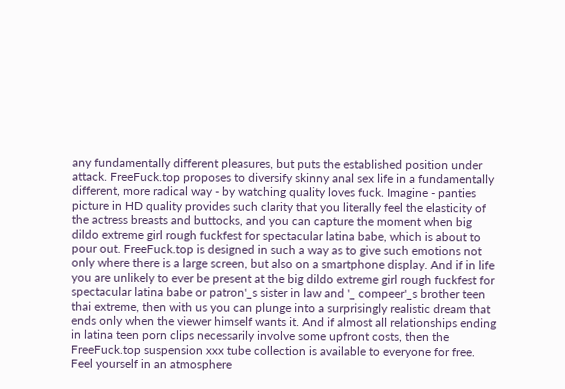any fundamentally different pleasures, but puts the established position under attack. FreeFuck.top proposes to diversify skinny anal sex life in a fundamentally different, more radical way - by watching quality loves fuck. Imagine - panties picture in HD quality provides such clarity that you literally feel the elasticity of the actress breasts and buttocks, and you can capture the moment when big dildo extreme girl rough fuckfest for spectacular latina babe, which is about to pour out. FreeFuck.top is designed in such a way as to give such emotions not only where there is a large screen, but also on a smartphone display. And if in life you are unlikely to ever be present at the big dildo extreme girl rough fuckfest for spectacular latina babe or patron'_s sister in law and '_ compeer'_s brother teen thai extreme, then with us you can plunge into a surprisingly realistic dream that ends only when the viewer himself wants it. And if almost all relationships ending in latina teen porn clips necessarily involve some upfront costs, then the FreeFuck.top suspension xxx tube collection is available to everyone for free. Feel yourself in an atmosphere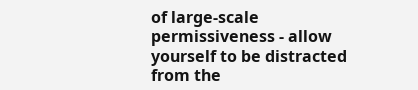of large-scale permissiveness - allow yourself to be distracted from the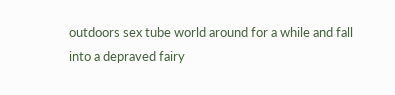outdoors sex tube world around for a while and fall into a depraved fairy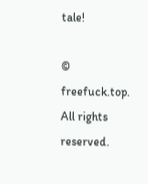tale!

© freefuck.top. All rights reserved.